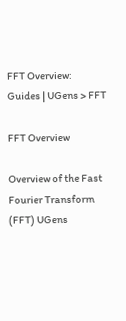FFT Overview:
Guides | UGens > FFT

FFT Overview

Overview of the Fast Fourier Transform (FFT) UGens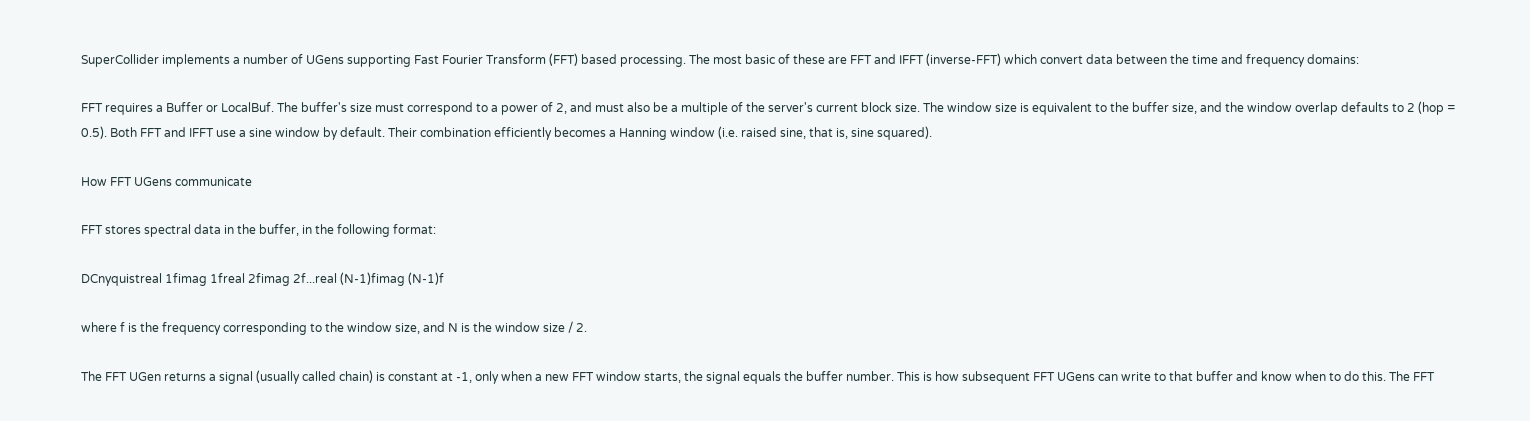SuperCollider implements a number of UGens supporting Fast Fourier Transform (FFT) based processing. The most basic of these are FFT and IFFT (inverse-FFT) which convert data between the time and frequency domains:

FFT requires a Buffer or LocalBuf. The buffer's size must correspond to a power of 2, and must also be a multiple of the server's current block size. The window size is equivalent to the buffer size, and the window overlap defaults to 2 (hop = 0.5). Both FFT and IFFT use a sine window by default. Their combination efficiently becomes a Hanning window (i.e. raised sine, that is, sine squared).

How FFT UGens communicate

FFT stores spectral data in the buffer, in the following format:

DCnyquistreal 1fimag 1freal 2fimag 2f...real (N-1)fimag (N-1)f

where f is the frequency corresponding to the window size, and N is the window size / 2.

The FFT UGen returns a signal (usually called chain) is constant at -1, only when a new FFT window starts, the signal equals the buffer number. This is how subsequent FFT UGens can write to that buffer and know when to do this. The FFT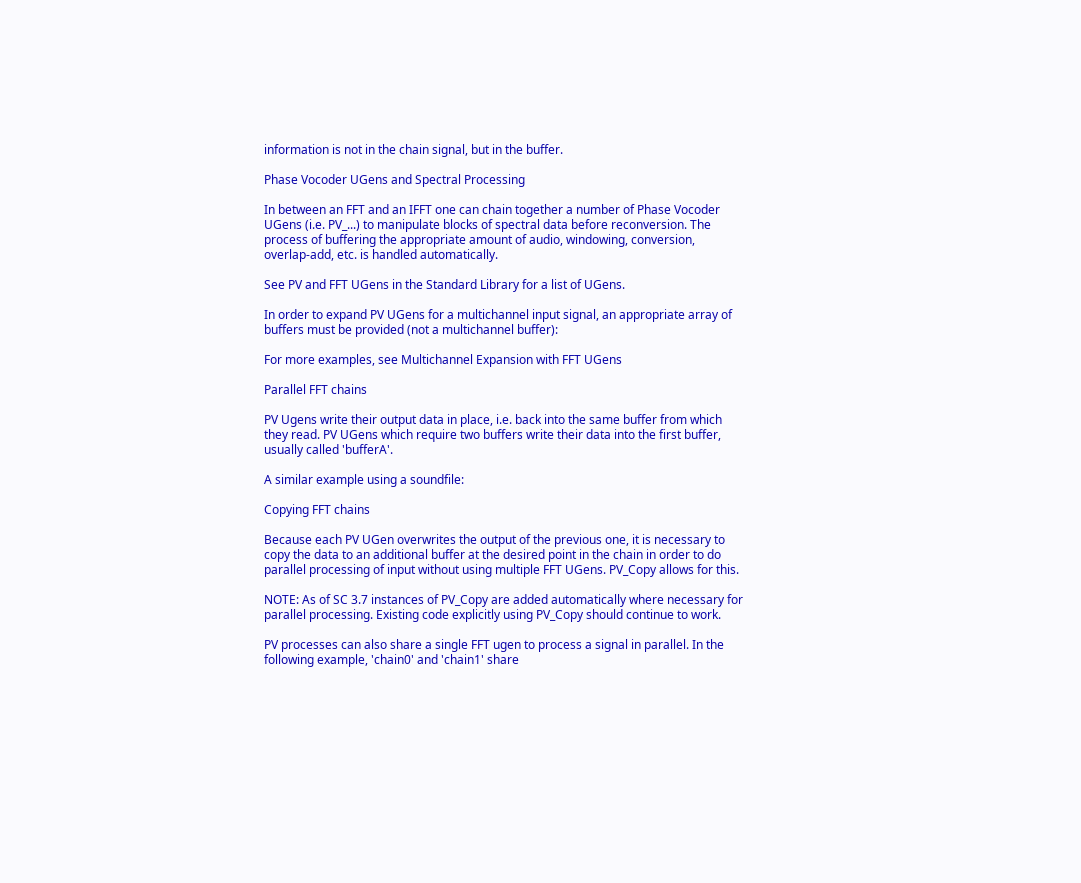information is not in the chain signal, but in the buffer.

Phase Vocoder UGens and Spectral Processing

In between an FFT and an IFFT one can chain together a number of Phase Vocoder UGens (i.e. PV_...) to manipulate blocks of spectral data before reconversion. The process of buffering the appropriate amount of audio, windowing, conversion, overlap-add, etc. is handled automatically.

See PV and FFT UGens in the Standard Library for a list of UGens.

In order to expand PV UGens for a multichannel input signal, an appropriate array of buffers must be provided (not a multichannel buffer):

For more examples, see Multichannel Expansion with FFT UGens

Parallel FFT chains

PV Ugens write their output data in place, i.e. back into the same buffer from which they read. PV UGens which require two buffers write their data into the first buffer, usually called 'bufferA'.

A similar example using a soundfile:

Copying FFT chains

Because each PV UGen overwrites the output of the previous one, it is necessary to copy the data to an additional buffer at the desired point in the chain in order to do parallel processing of input without using multiple FFT UGens. PV_Copy allows for this.

NOTE: As of SC 3.7 instances of PV_Copy are added automatically where necessary for parallel processing. Existing code explicitly using PV_Copy should continue to work.

PV processes can also share a single FFT ugen to process a signal in parallel. In the following example, 'chain0' and 'chain1' share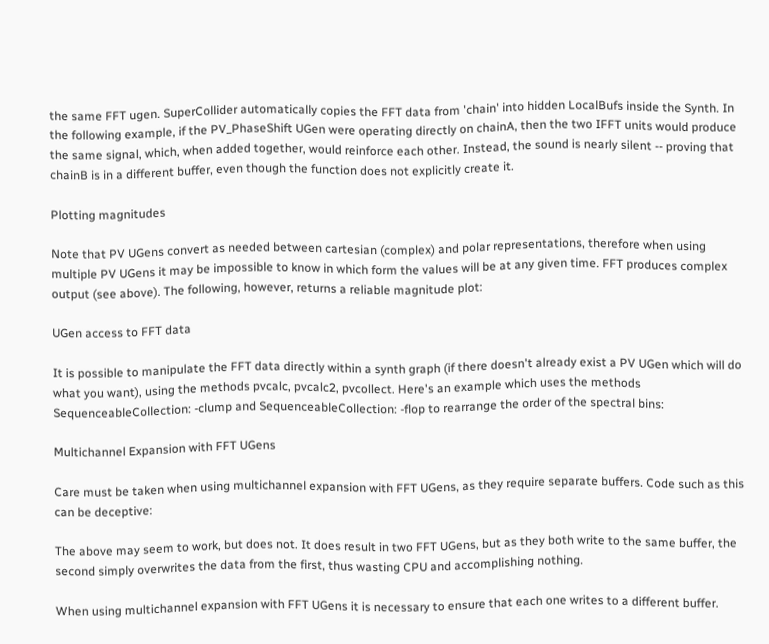the same FFT ugen. SuperCollider automatically copies the FFT data from 'chain' into hidden LocalBufs inside the Synth. In the following example, if the PV_PhaseShift UGen were operating directly on chainA, then the two IFFT units would produce the same signal, which, when added together, would reinforce each other. Instead, the sound is nearly silent -- proving that chainB is in a different buffer, even though the function does not explicitly create it.

Plotting magnitudes

Note that PV UGens convert as needed between cartesian (complex) and polar representations, therefore when using multiple PV UGens it may be impossible to know in which form the values will be at any given time. FFT produces complex output (see above). The following, however, returns a reliable magnitude plot:

UGen access to FFT data

It is possible to manipulate the FFT data directly within a synth graph (if there doesn't already exist a PV UGen which will do what you want), using the methods pvcalc, pvcalc2, pvcollect. Here's an example which uses the methods SequenceableCollection: -clump and SequenceableCollection: -flop to rearrange the order of the spectral bins:

Multichannel Expansion with FFT UGens

Care must be taken when using multichannel expansion with FFT UGens, as they require separate buffers. Code such as this can be deceptive:

The above may seem to work, but does not. It does result in two FFT UGens, but as they both write to the same buffer, the second simply overwrites the data from the first, thus wasting CPU and accomplishing nothing.

When using multichannel expansion with FFT UGens it is necessary to ensure that each one writes to a different buffer.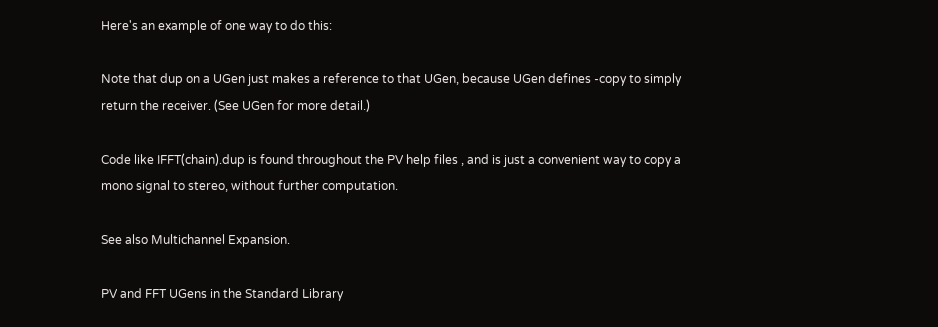Here's an example of one way to do this:

Note that dup on a UGen just makes a reference to that UGen, because UGen defines -copy to simply return the receiver. (See UGen for more detail.)

Code like IFFT(chain).dup is found throughout the PV help files , and is just a convenient way to copy a mono signal to stereo, without further computation.

See also Multichannel Expansion.

PV and FFT UGens in the Standard Library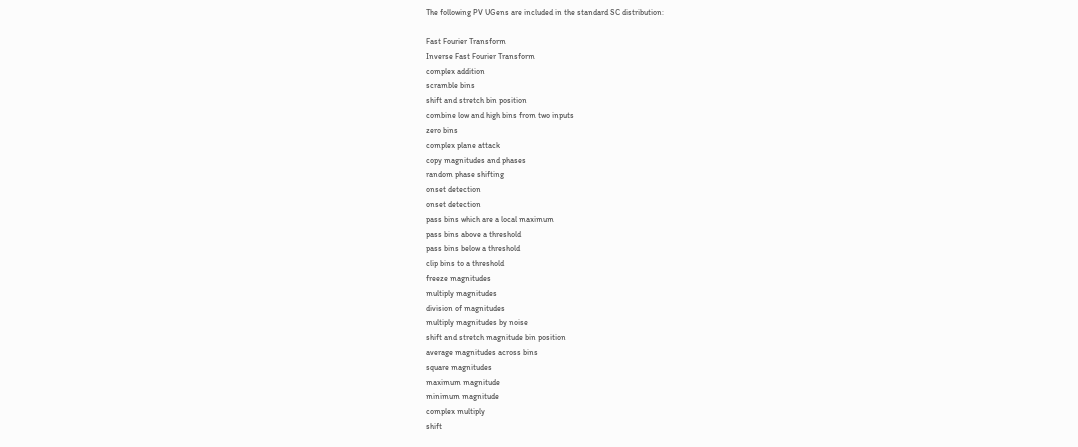The following PV UGens are included in the standard SC distribution:

Fast Fourier Transform
Inverse Fast Fourier Transform
complex addition
scramble bins
shift and stretch bin position
combine low and high bins from two inputs
zero bins
complex plane attack
copy magnitudes and phases
random phase shifting
onset detection
onset detection
pass bins which are a local maximum
pass bins above a threshold
pass bins below a threshold
clip bins to a threshold
freeze magnitudes
multiply magnitudes
division of magnitudes
multiply magnitudes by noise
shift and stretch magnitude bin position
average magnitudes across bins
square magnitudes
maximum magnitude
minimum magnitude
complex multiply
shift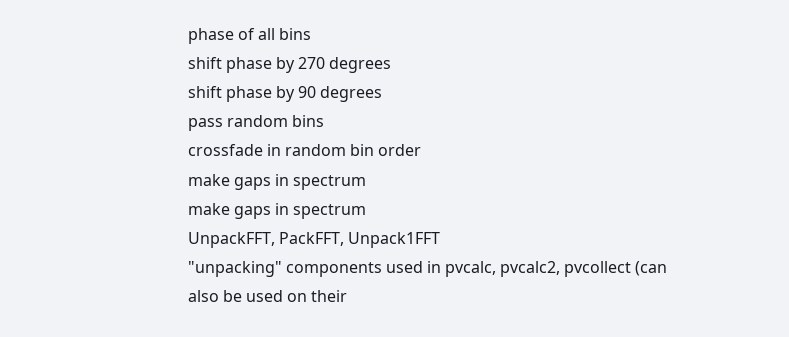phase of all bins
shift phase by 270 degrees
shift phase by 90 degrees
pass random bins
crossfade in random bin order
make gaps in spectrum
make gaps in spectrum
UnpackFFT, PackFFT, Unpack1FFT
"unpacking" components used in pvcalc, pvcalc2, pvcollect (can also be used on their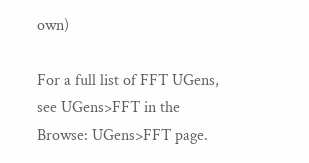own)

For a full list of FFT UGens, see UGens>FFT in the Browse: UGens>FFT page.